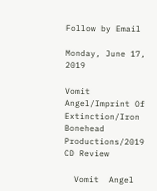Follow by Email

Monday, June 17, 2019

Vomit Angel/Imprint Of Extinction/Iron Bonehead Productions/2019 CD Review

  Vomit  Angel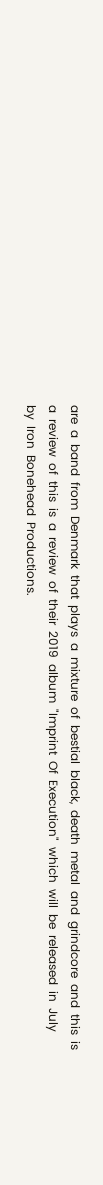are  a  band  from  Denmark  that  plays  a  mixture  of  bestial  black,  death  metal  and  grindcore  and  this  is  a  review  of  this  is  a  review  of  their  2019  album  "Imprint  Of  Execution"  which  will  be  released  in  July  by  Iron  Bonehead  Productions.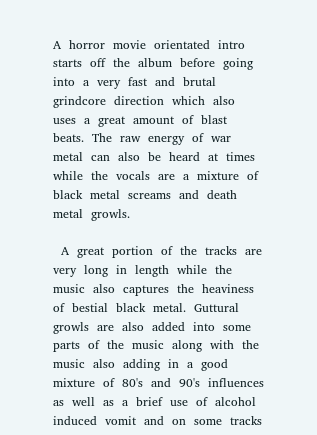A  horror  movie  orientated  intro  starts  off  the  album  before  going  into  a  very  fast  and  brutal  grindcore  direction  which  also  uses  a  great  amount  of  blast  beats.  The  raw  energy  of  war  metal  can  also  be  heard  at  times  while  the  vocals  are  a  mixture  of  black  metal  screams  and  death  metal  growls.

  A  great  portion  of  the  tracks  are  very  long  in  length  while  the  music  also  captures  the  heaviness  of  bestial  black  metal.  Guttural  growls  are  also  added  into  some  parts  of  the  music  along  with  the  music  also  adding  in  a  good  mixture  of  80's  and  90's  influences  as  well  as  a  brief  use  of  alcohol  induced  vomit  and  on  some  tracks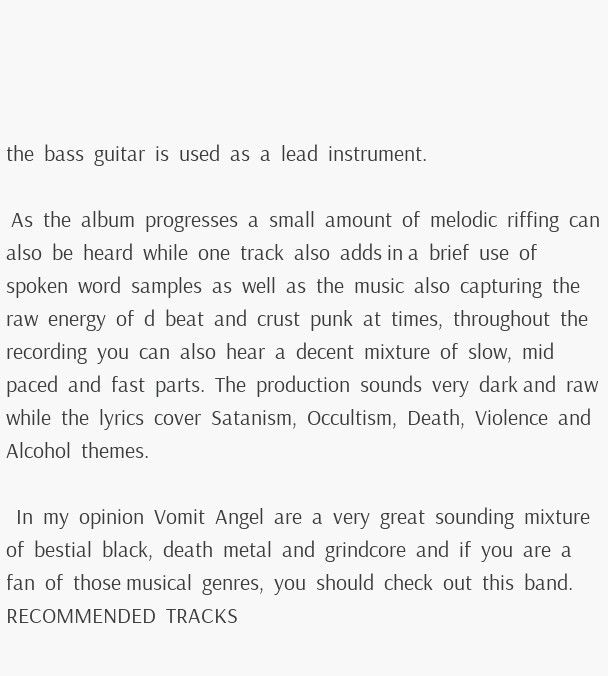the  bass  guitar  is  used  as  a  lead  instrument.

 As  the  album  progresses  a  small  amount  of  melodic  riffing  can  also  be  heard  while  one  track  also  adds in a  brief  use  of  spoken  word  samples  as  well  as  the  music  also  capturing  the  raw  energy  of  d  beat  and  crust  punk  at  times,  throughout  the  recording  you  can  also  hear  a  decent  mixture  of  slow,  mid  paced  and  fast  parts.  The  production  sounds  very  dark and  raw  while  the  lyrics  cover  Satanism,  Occultism,  Death,  Violence  and  Alcohol  themes.

  In  my  opinion  Vomit  Angel  are  a  very  great  sounding  mixture  of  bestial  black,  death  metal  and  grindcore  and  if  you  are  a  fan  of  those musical  genres,  you  should  check  out  this  band.  RECOMMENDED  TRACKS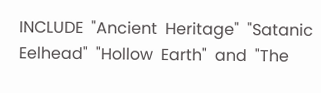INCLUDE  "Ancient  Heritage"  "Satanic  Eelhead"  "Hollow  Earth"  and  "The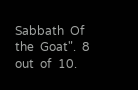Sabbath  Of  the  Goat".  8  out  of  10.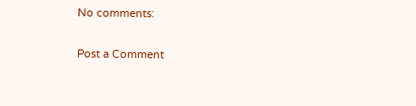No comments:

Post a Comment